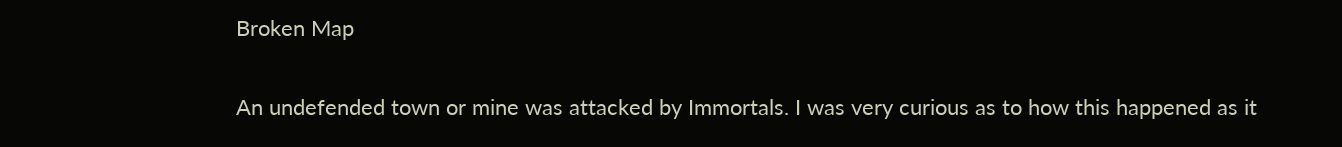Broken Map

An undefended town or mine was attacked by Immortals. I was very curious as to how this happened as it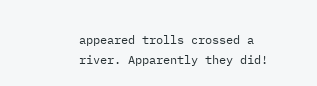appeared trolls crossed a river. Apparently they did!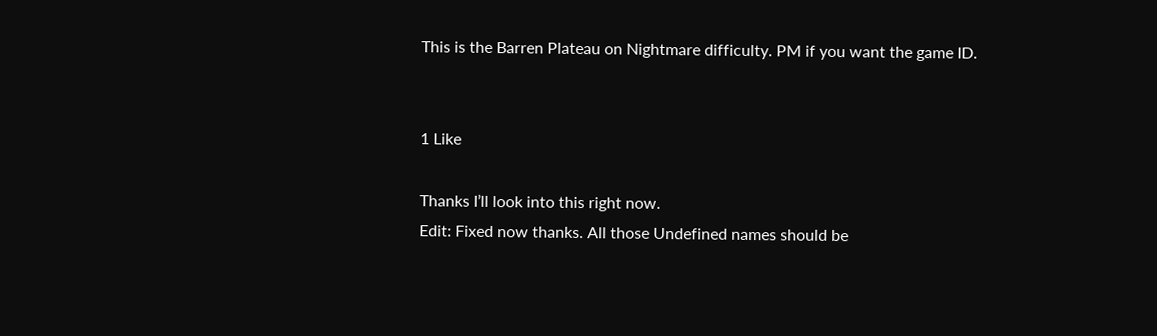This is the Barren Plateau on Nightmare difficulty. PM if you want the game ID.


1 Like

Thanks I’ll look into this right now.
Edit: Fixed now thanks. All those Undefined names should be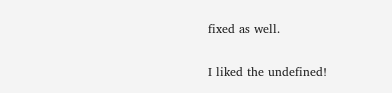fixed as well.

I liked the undefined!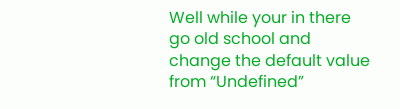Well while your in there go old school and change the default value from “Undefined”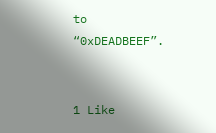to “0xDEADBEEF”.


1 Like